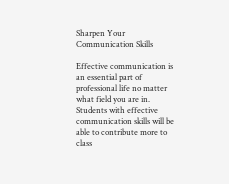Sharpen Your Communication Skills

Effective communication is an essential part of professional life no matter what field you are in. Students with effective communication skills will be able to contribute more to class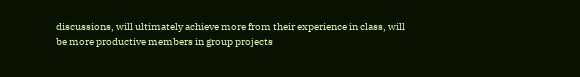discussions, will ultimately achieve more from their experience in class, will be more productive members in group projects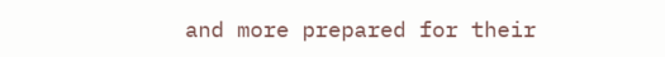and more prepared for their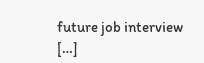future job interview […]